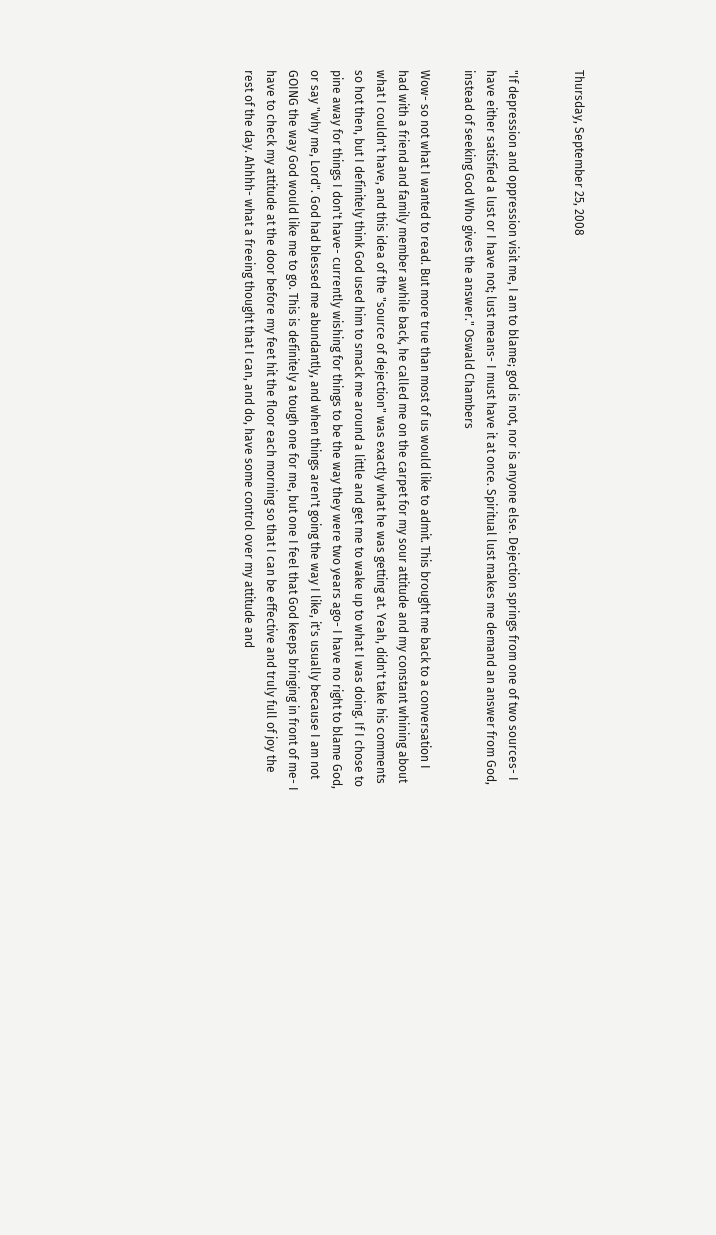Thursday, September 25, 2008


"If depression and oppression visit me, I am to blame; god is not, nor is anyone else. Dejection springs from one of two sources- I have either satisfied a lust or I have not; lust means- I must have it at once. Spiritual lust makes me demand an answer from God, instead of seeking God Who gives the answer." Oswald Chambers

Wow- so not what I wanted to read. But more true than most of us would like to admit. This brought me back to a conversation I had with a friend and family member awhile back, he called me on the carpet for my sour attitude and my constant whining about what I couldn't have, and this idea of the "source of dejection" was exactly what he was getting at. Yeah, didn't take his comments so hot then, but I definitely think God used him to smack me around a little and get me to wake up to what I was doing. If I chose to pine away for things I don't have- currently wishing for things to be the way they were two years ago- I have no right to blame God, or say "why me, Lord". God had blessed me abundantly, and when things aren't going the way I like, it's usually because I am not GOING the way God would like me to go. This is definitely a tough one for me, but one I feel that God keeps bringing in front of me- I have to check my attitude at the door before my feet hit the floor each morning so that I can be effective and truly full of joy the rest of the day. Ahhhh- what a freeing thought that I can, and do, have some control over my attitude and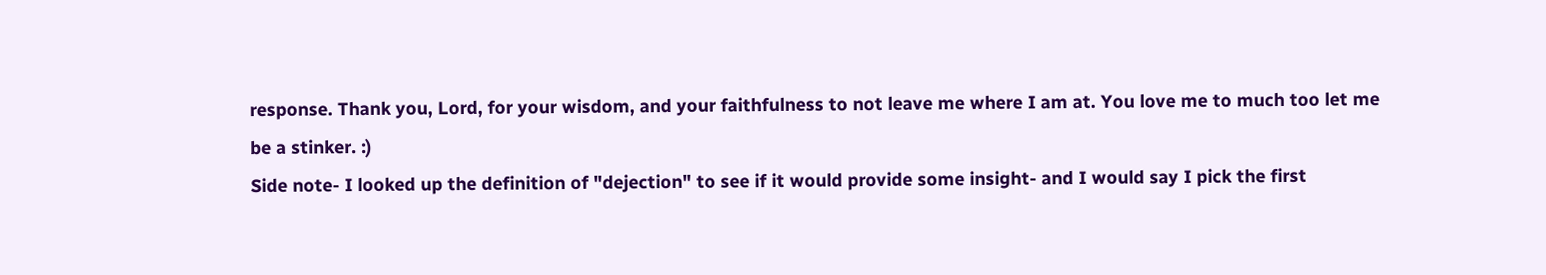response. Thank you, Lord, for your wisdom, and your faithfulness to not leave me where I am at. You love me to much too let me be a stinker. :)
Side note- I looked up the definition of "dejection" to see if it would provide some insight- and I would say I pick the first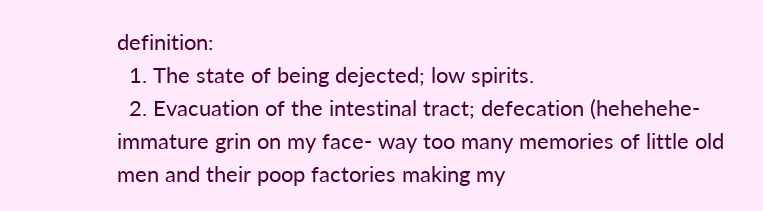definition:
  1. The state of being dejected; low spirits.
  2. Evacuation of the intestinal tract; defecation (hehehehe- immature grin on my face- way too many memories of little old men and their poop factories making my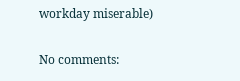workday miserable)

No comments: